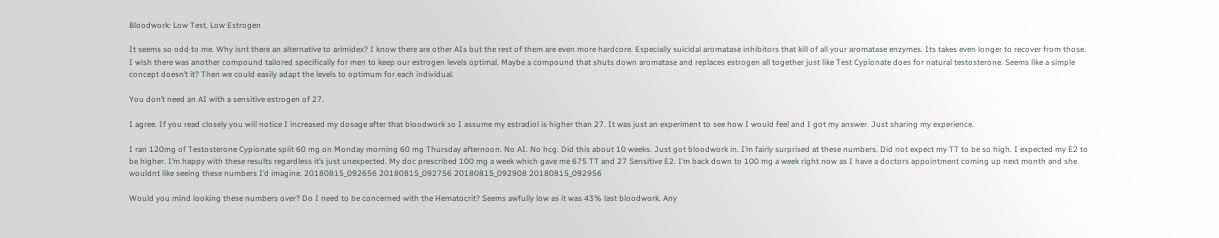Bloodwork: Low Test, Low Estrogen

It seems so odd to me. Why isnt there an alternative to arimidex? I know there are other AIs but the rest of them are even more hardcore. Especially suicidal aromatase inhibitors that kill of all your aromatase enzymes. Its takes even longer to recover from those. I wish there was another compound tailored specifically for men to keep our estrogen levels optimal. Maybe a compound that shuts down aromatase and replaces estrogen all together just like Test Cypionate does for natural testosterone. Seems like a simple concept doesn’t it? Then we could easily adapt the levels to optimum for each individual.

You don’t need an AI with a sensitive estrogen of 27.

I agree. If you read closely you will notice I increased my dosage after that bloodwork so I assume my estradiol is higher than 27. It was just an experiment to see how I would feel and I got my answer. Just sharing my experience.

I ran 120mg of Testosterone Cypionate split 60 mg on Monday morning 60 mg Thursday afternoon. No AI. No hcg. Did this about 10 weeks. Just got bloodwork in. I’m fairly surprised at these numbers. Did not expect my TT to be so high. I expected my E2 to be higher. I’m happy with these results regardless it’s just unexpected. My doc prescribed 100 mg a week which gave me 675 TT and 27 Sensitive E2. I’m back down to 100 mg a week right now as I have a doctors appointment coming up next month and she wouldnt like seeing these numbers I’d imagine. 20180815_092656 20180815_092756 20180815_092908 20180815_092956

Would you mind looking these numbers over? Do I need to be concerned with the Hematocrit? Seems awfully low as it was 43% last bloodwork. Any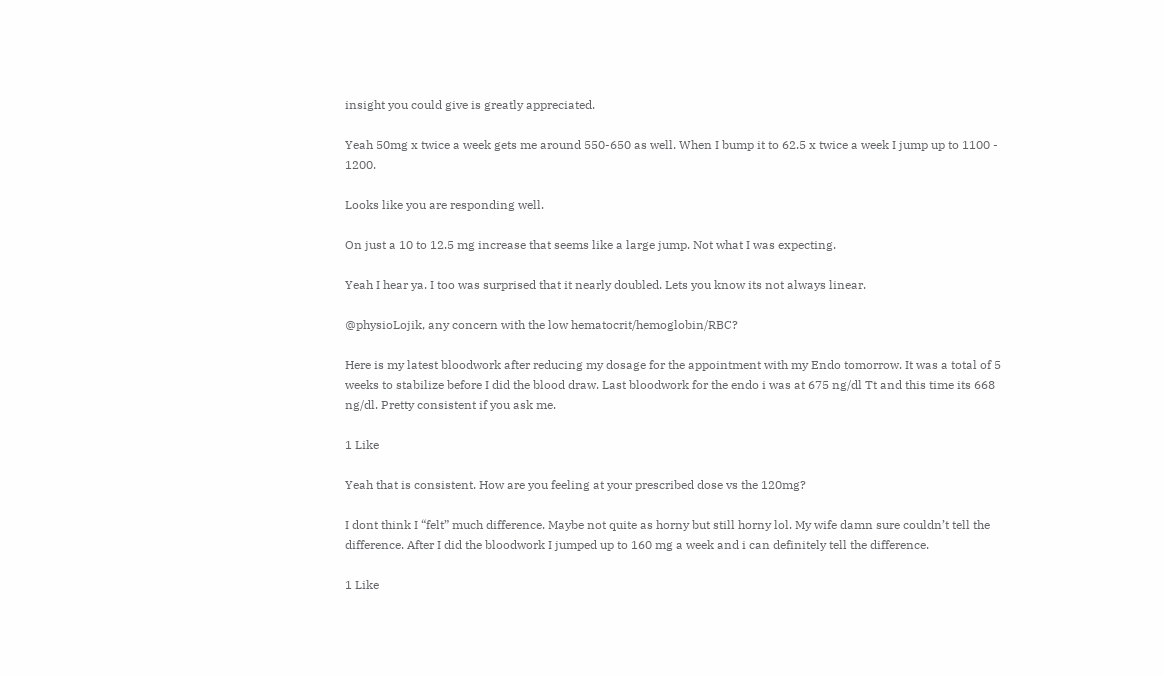insight you could give is greatly appreciated.

Yeah 50mg x twice a week gets me around 550-650 as well. When I bump it to 62.5 x twice a week I jump up to 1100 - 1200.

Looks like you are responding well.

On just a 10 to 12.5 mg increase that seems like a large jump. Not what I was expecting.

Yeah I hear ya. I too was surprised that it nearly doubled. Lets you know its not always linear.

@physioLojik, any concern with the low hematocrit/hemoglobin/RBC?

Here is my latest bloodwork after reducing my dosage for the appointment with my Endo tomorrow. It was a total of 5 weeks to stabilize before I did the blood draw. Last bloodwork for the endo i was at 675 ng/dl Tt and this time its 668 ng/dl. Pretty consistent if you ask me.

1 Like

Yeah that is consistent. How are you feeling at your prescribed dose vs the 120mg?

I dont think I “felt” much difference. Maybe not quite as horny but still horny lol. My wife damn sure couldn’t tell the difference. After I did the bloodwork I jumped up to 160 mg a week and i can definitely tell the difference.

1 Like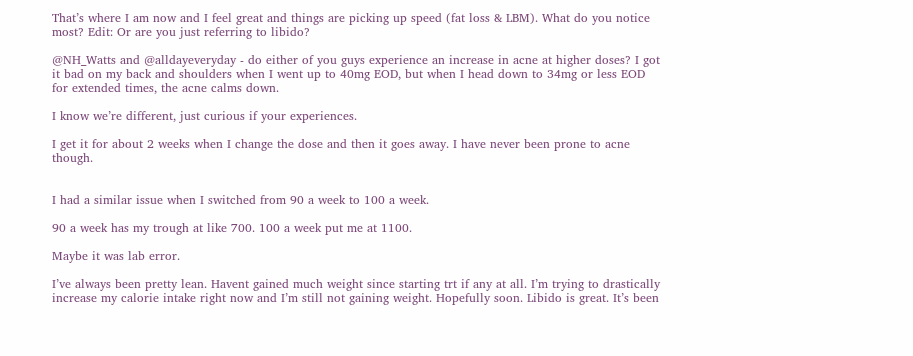That’s where I am now and I feel great and things are picking up speed (fat loss & LBM). What do you notice most? Edit: Or are you just referring to libido?

@NH_Watts and @alldayeveryday - do either of you guys experience an increase in acne at higher doses? I got it bad on my back and shoulders when I went up to 40mg EOD, but when I head down to 34mg or less EOD for extended times, the acne calms down.

I know we’re different, just curious if your experiences.

I get it for about 2 weeks when I change the dose and then it goes away. I have never been prone to acne though.


I had a similar issue when I switched from 90 a week to 100 a week.

90 a week has my trough at like 700. 100 a week put me at 1100.

Maybe it was lab error.

I’ve always been pretty lean. Havent gained much weight since starting trt if any at all. I’m trying to drastically increase my calorie intake right now and I’m still not gaining weight. Hopefully soon. Libido is great. It’s been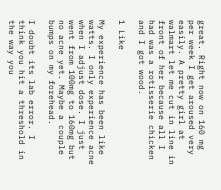great. Right now on 160 mg per week I get aroused very easily. A pretty girl at walmart let me cut in line in front of her because all I had was a rotisserie chicken and I got wood.

1 Like

My experience has been like watts. I only experience acne when I adjust dose. I just went from 100mg to 160mg but no acne yet. Maybe a couple bumps on my forehead.

I doubt its lab error. I think you hit a threshold in the way you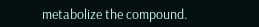metabolize the compound.